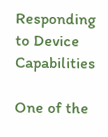Responding to Device Capabilities

One of the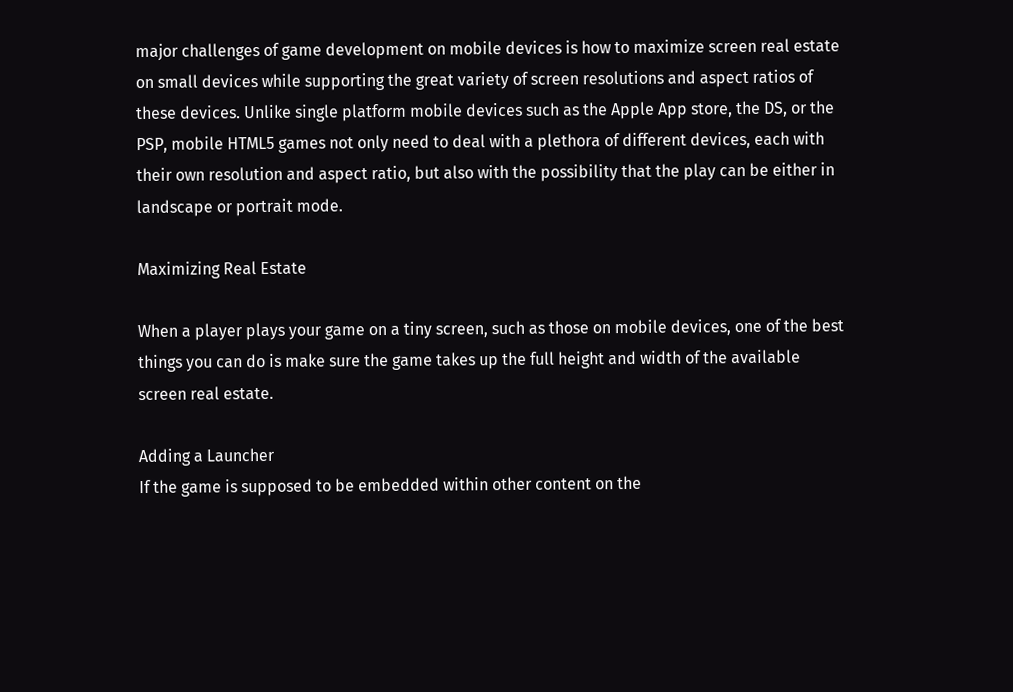major challenges of game development on mobile devices is how to maximize screen real estate on small devices while supporting the great variety of screen resolutions and aspect ratios of these devices. Unlike single platform mobile devices such as the Apple App store, the DS, or the PSP, mobile HTML5 games not only need to deal with a plethora of different devices, each with their own resolution and aspect ratio, but also with the possibility that the play can be either in landscape or portrait mode.

Maximizing Real Estate

When a player plays your game on a tiny screen, such as those on mobile devices, one of the best things you can do is make sure the game takes up the full height and width of the available screen real estate.

Adding a Launcher
If the game is supposed to be embedded within other content on the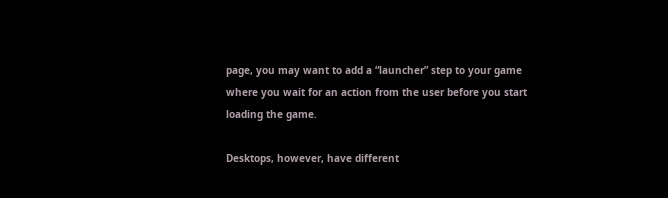page, you may want to add a “launcher” step to your game where you wait for an action from the user before you start loading the game.

Desktops, however, have different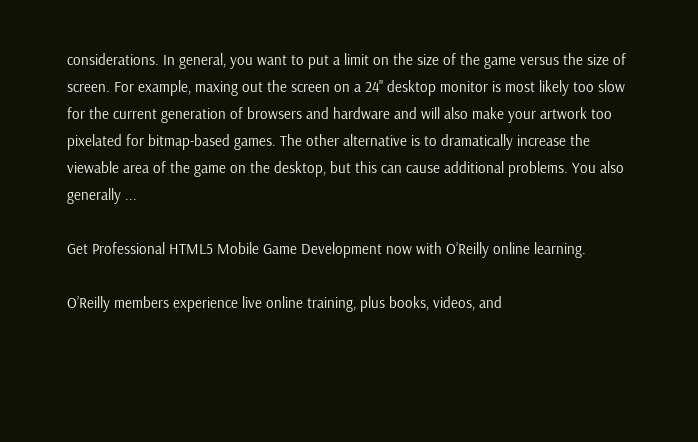considerations. In general, you want to put a limit on the size of the game versus the size of screen. For example, maxing out the screen on a 24" desktop monitor is most likely too slow for the current generation of browsers and hardware and will also make your artwork too pixelated for bitmap-based games. The other alternative is to dramatically increase the viewable area of the game on the desktop, but this can cause additional problems. You also generally ...

Get Professional HTML5 Mobile Game Development now with O’Reilly online learning.

O’Reilly members experience live online training, plus books, videos, and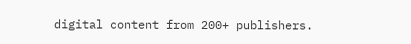digital content from 200+ publishers.